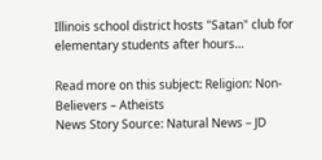Illinois school district hosts "Satan" club for elementary students after hours…

Read more on this subject: Religion: Non-Believers – Atheists
News Story Source: Natural News – JD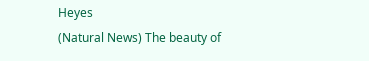Heyes
(Natural News) The beauty of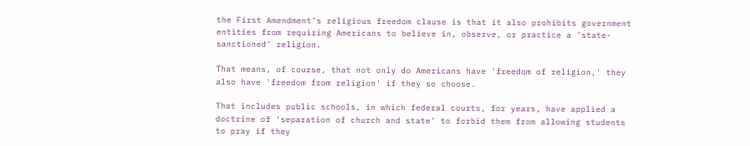the First Amendment's religious freedom clause is that it also prohibits government entities from requiring Americans to believe in, observe, or practice a 'state-sanctioned' religion.

That means, of course, that not only do Americans have 'freedom of religion,' they also have 'freedom from religion' if they so choose.

That includes public schools, in which federal courts, for years, have applied a doctrine of 'separation of church and state' to forbid them from allowing students to pray if they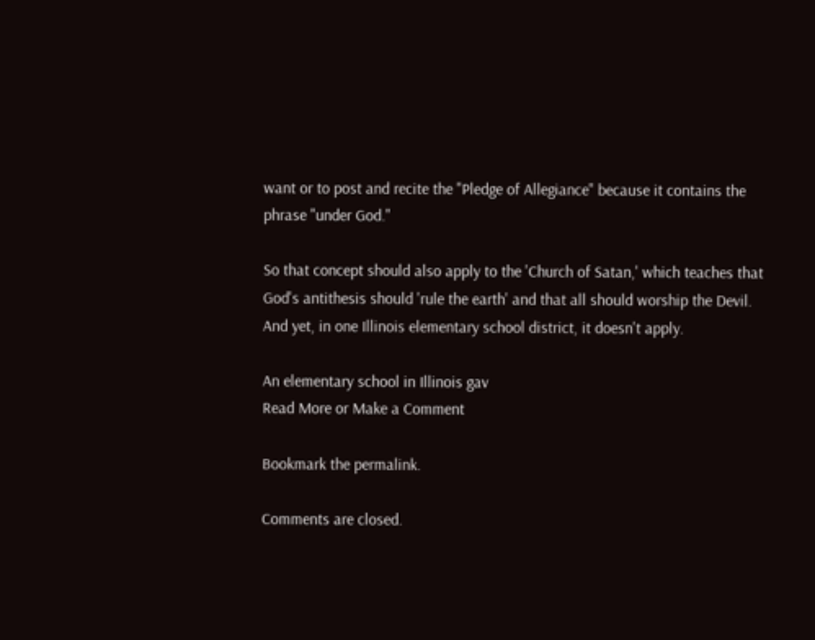want or to post and recite the "Pledge of Allegiance" because it contains the phrase "under God."

So that concept should also apply to the 'Church of Satan,' which teaches that God's antithesis should 'rule the earth' and that all should worship the Devil. And yet, in one Illinois elementary school district, it doesn't apply.

An elementary school in Illinois gav
Read More or Make a Comment

Bookmark the permalink.

Comments are closed.